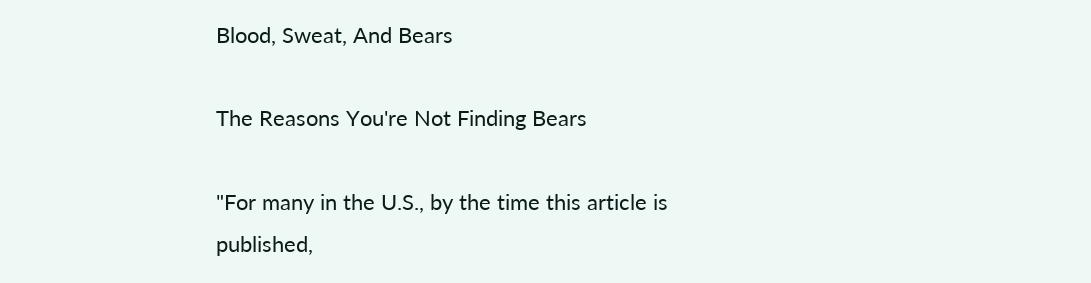Blood, Sweat, And Bears

The Reasons You're Not Finding Bears

"For many in the U.S., by the time this article is published,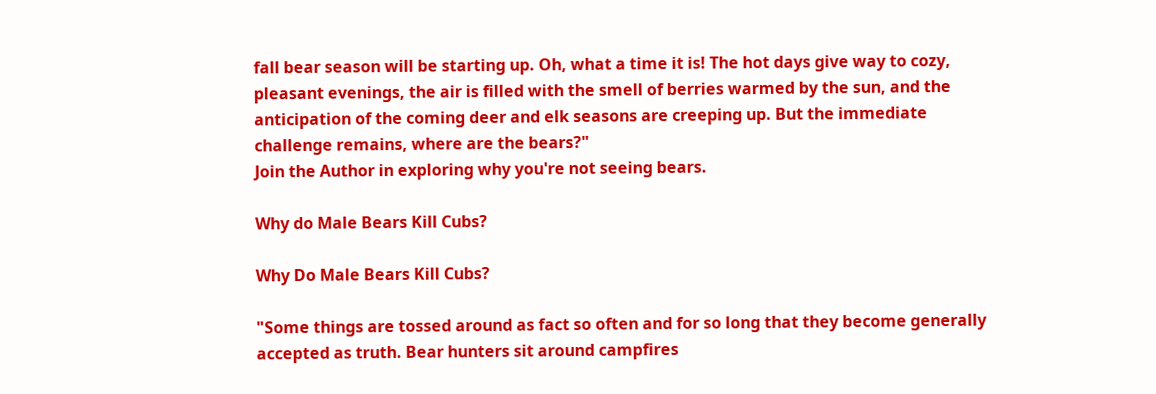fall bear season will be starting up. Oh, what a time it is! The hot days give way to cozy, pleasant evenings, the air is filled with the smell of berries warmed by the sun, and the anticipation of the coming deer and elk seasons are creeping up. But the immediate challenge remains, where are the bears?"
Join the Author in exploring why you're not seeing bears.

Why do Male Bears Kill Cubs?

Why Do Male Bears Kill Cubs?

"Some things are tossed around as fact so often and for so long that they become generally accepted as truth. Bear hunters sit around campfires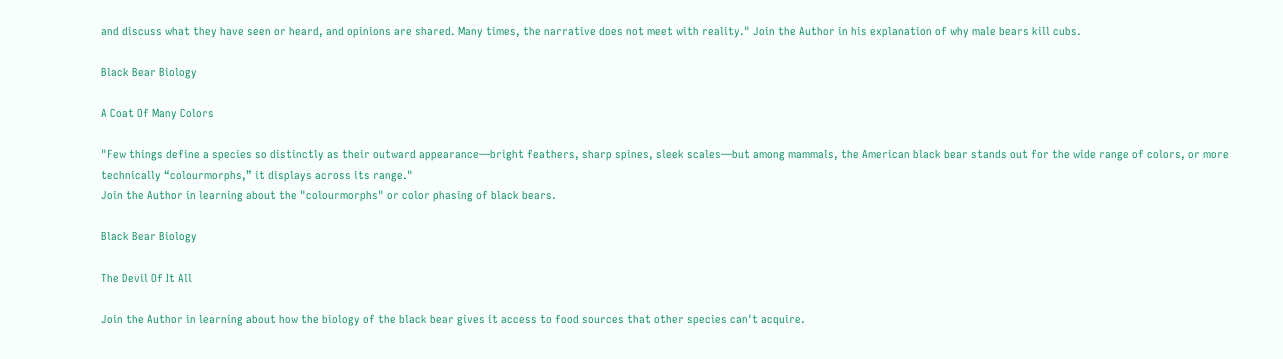and discuss what they have seen or heard, and opinions are shared. Many times, the narrative does not meet with reality." Join the Author in his explanation of why male bears kill cubs.

Black Bear Biology

A Coat Of Many Colors

"Few things define a species so distinctly as their outward appearance—bright feathers, sharp spines, sleek scales—but among mammals, the American black bear stands out for the wide range of colors, or more technically “colourmorphs,” it displays across its range."
Join the Author in learning about the "colourmorphs" or color phasing of black bears.

Black Bear Biology

The Devil Of It All

Join the Author in learning about how the biology of the black bear gives it access to food sources that other species can't acquire.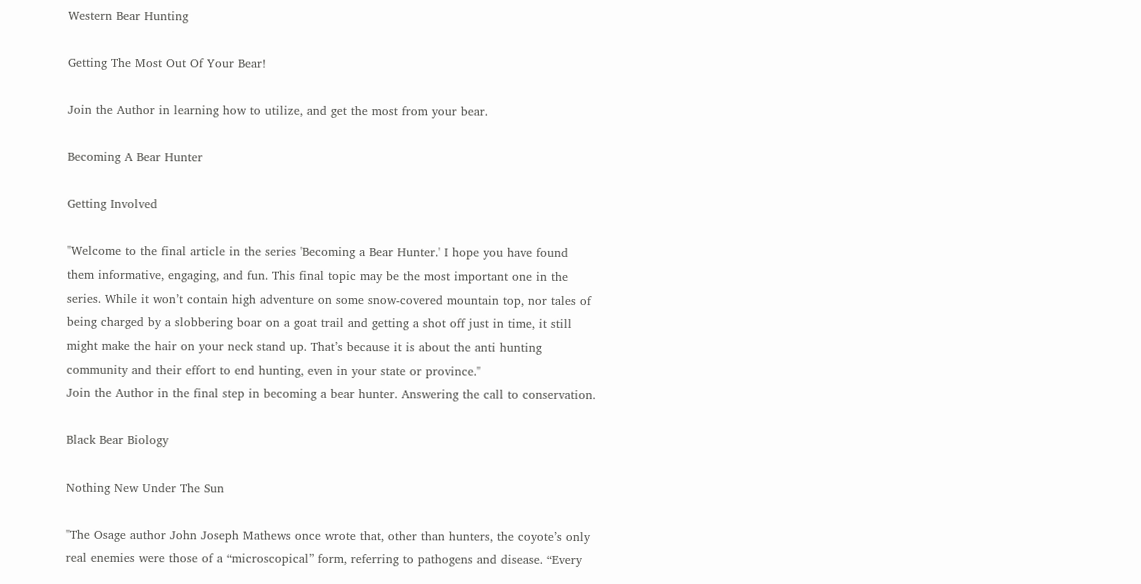Western Bear Hunting

Getting The Most Out Of Your Bear!

Join the Author in learning how to utilize, and get the most from your bear.

Becoming A Bear Hunter

Getting Involved

"Welcome to the final article in the series 'Becoming a Bear Hunter.' I hope you have found them informative, engaging, and fun. This final topic may be the most important one in the series. While it won’t contain high adventure on some snow-covered mountain top, nor tales of being charged by a slobbering boar on a goat trail and getting a shot off just in time, it still might make the hair on your neck stand up. That’s because it is about the anti hunting community and their effort to end hunting, even in your state or province."
Join the Author in the final step in becoming a bear hunter. Answering the call to conservation.

Black Bear Biology

Nothing New Under The Sun

"The Osage author John Joseph Mathews once wrote that, other than hunters, the coyote’s only real enemies were those of a “microscopical” form, referring to pathogens and disease. “Every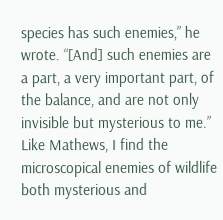species has such enemies,” he wrote. “[And] such enemies are a part, a very important part, of the balance, and are not only invisible but mysterious to me.” Like Mathews, I find the microscopical enemies of wildlife both mysterious and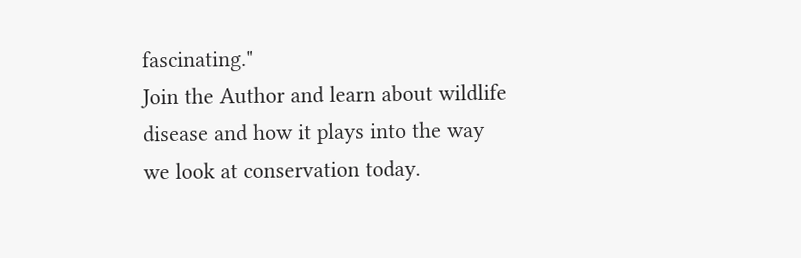fascinating."
Join the Author and learn about wildlife disease and how it plays into the way we look at conservation today.